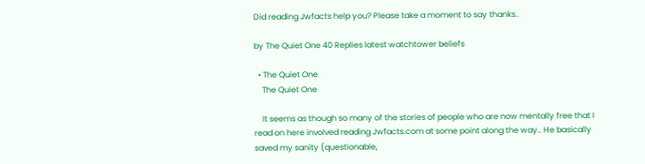Did reading Jwfacts help you? Please take a moment to say thanks..

by The Quiet One 40 Replies latest watchtower beliefs

  • The Quiet One
    The Quiet One

    It seems as though so many of the stories of people who are now mentally free that I read on here involved reading Jwfacts.com at some point along the way.. He basically saved my sanity (questionable,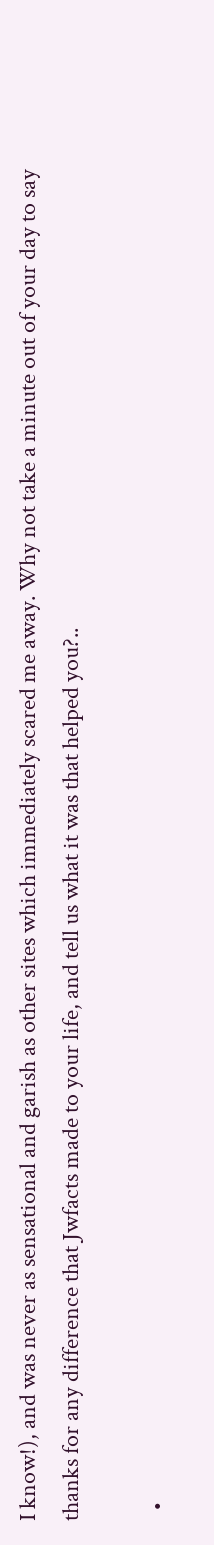I know!), and was never as sensational and garish as other sites which immediately scared me away. Why not take a minute out of your day to say thanks for any difference that Jwfacts made to your life, and tell us what it was that helped you?..

  •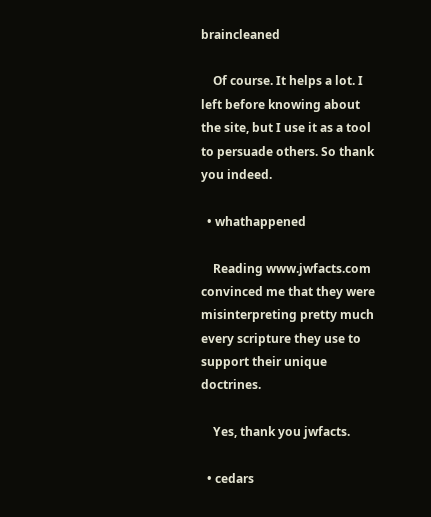braincleaned

    Of course. It helps a lot. I left before knowing about the site, but I use it as a tool to persuade others. So thank you indeed.

  • whathappened

    Reading www.jwfacts.com convinced me that they were misinterpreting pretty much every scripture they use to support their unique doctrines.

    Yes, thank you jwfacts.

  • cedars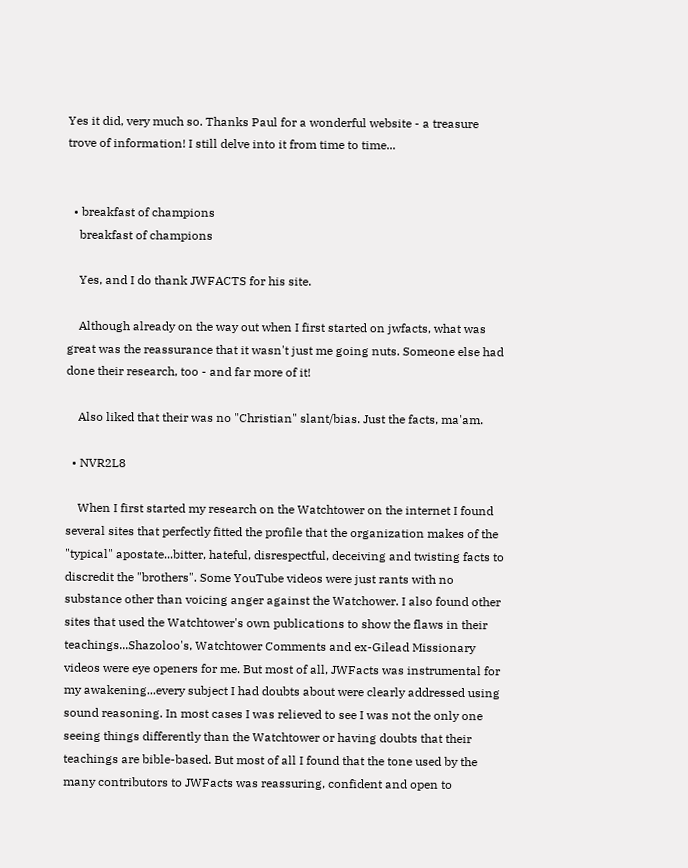Yes it did, very much so. Thanks Paul for a wonderful website - a treasure trove of information! I still delve into it from time to time...


  • breakfast of champions
    breakfast of champions

    Yes, and I do thank JWFACTS for his site.

    Although already on the way out when I first started on jwfacts, what was great was the reassurance that it wasn't just me going nuts. Someone else had done their research, too - and far more of it!

    Also liked that their was no "Christian" slant/bias. Just the facts, ma'am.

  • NVR2L8

    When I first started my research on the Watchtower on the internet I found several sites that perfectly fitted the profile that the organization makes of the "typical" apostate...bitter, hateful, disrespectful, deceiving and twisting facts to discredit the "brothers". Some YouTube videos were just rants with no substance other than voicing anger against the Watchower. I also found other sites that used the Watchtower's own publications to show the flaws in their teachings...Shazoloo's, Watchtower Comments and ex-Gilead Missionary videos were eye openers for me. But most of all, JWFacts was instrumental for my awakening...every subject I had doubts about were clearly addressed using sound reasoning. In most cases I was relieved to see I was not the only one seeing things differently than the Watchtower or having doubts that their teachings are bible-based. But most of all I found that the tone used by the many contributors to JWFacts was reassuring, confident and open to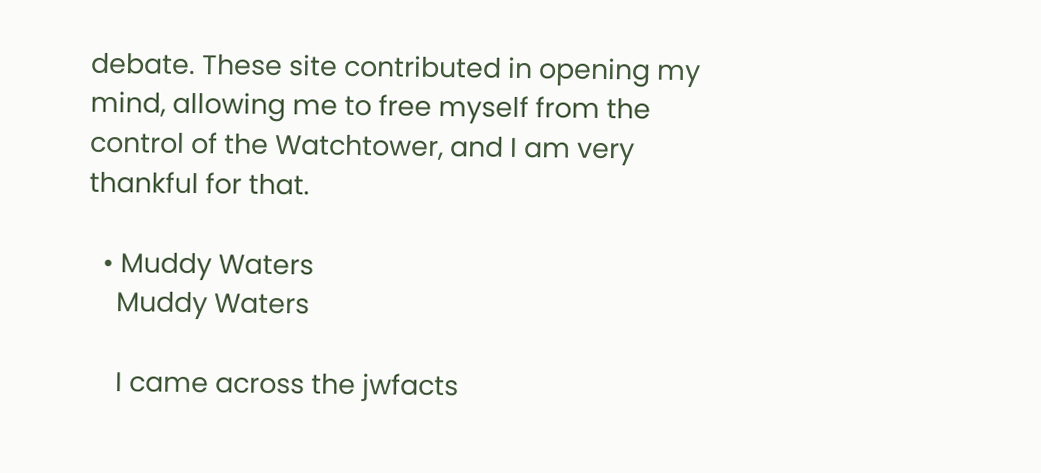debate. These site contributed in opening my mind, allowing me to free myself from the control of the Watchtower, and I am very thankful for that.

  • Muddy Waters
    Muddy Waters

    I came across the jwfacts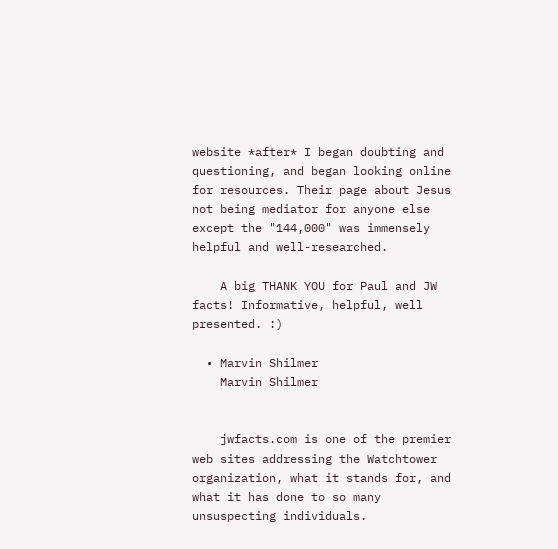website *after* I began doubting and questioning, and began looking online for resources. Their page about Jesus not being mediator for anyone else except the "144,000" was immensely helpful and well-researched.

    A big THANK YOU for Paul and JW facts! Informative, helpful, well presented. :)

  • Marvin Shilmer
    Marvin Shilmer


    jwfacts.com is one of the premier web sites addressing the Watchtower organization, what it stands for, and what it has done to so many unsuspecting individuals.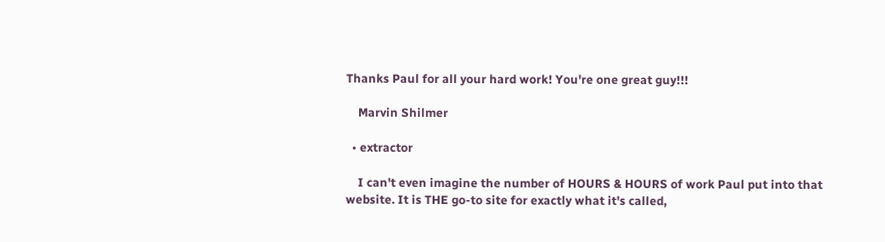Thanks Paul for all your hard work! You're one great guy!!!

    Marvin Shilmer

  • extractor

    I can't even imagine the number of HOURS & HOURS of work Paul put into that website. It is THE go-to site for exactly what it's called,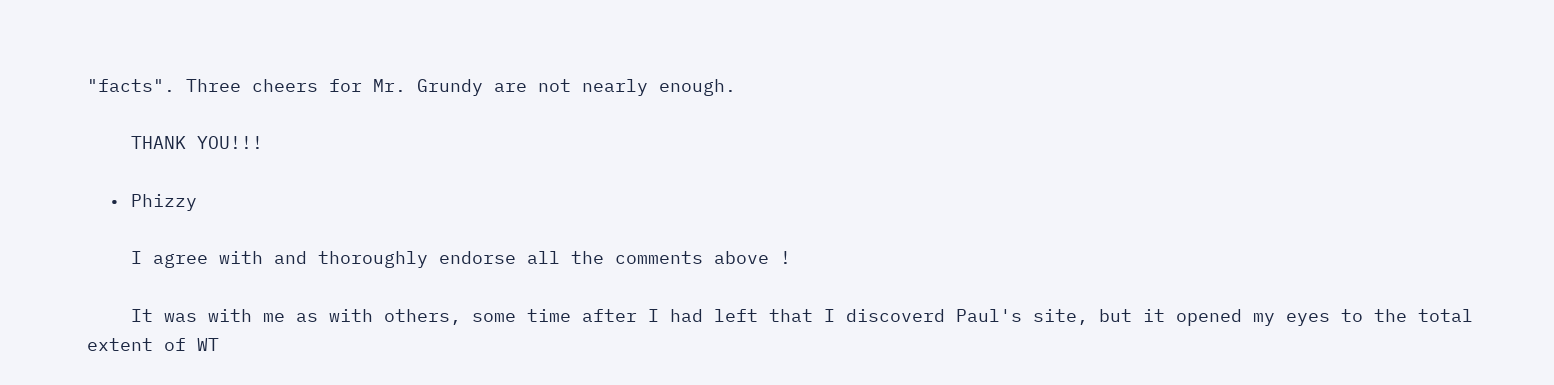"facts". Three cheers for Mr. Grundy are not nearly enough.

    THANK YOU!!!

  • Phizzy

    I agree with and thoroughly endorse all the comments above !

    It was with me as with others, some time after I had left that I discoverd Paul's site, but it opened my eyes to the total extent of WT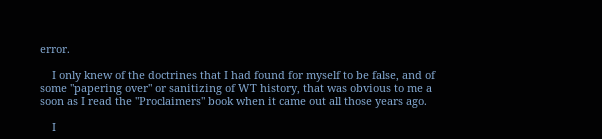error.

    I only knew of the doctrines that I had found for myself to be false, and of some "papering over" or sanitizing of WT history, that was obvious to me a soon as I read the "Proclaimers" book when it came out all those years ago.

    I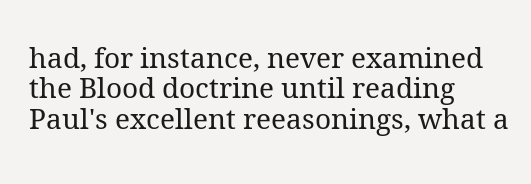had, for instance, never examined the Blood doctrine until reading Paul's excellent reeasonings, what a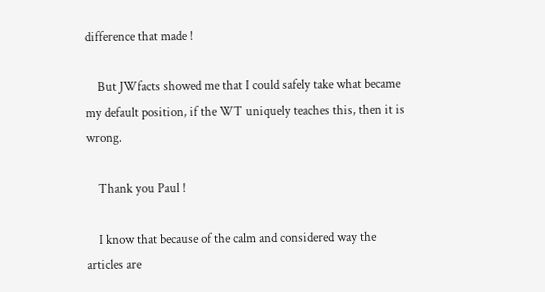difference that made !

    But JWfacts showed me that I could safely take what became my default position, if the WT uniquely teaches this, then it is wrong.

    Thank you Paul !

    I know that because of the calm and considered way the articles are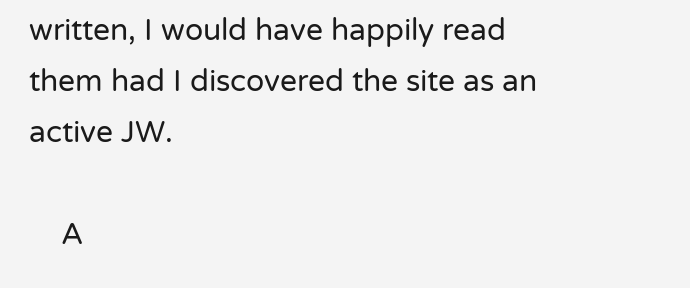written, I would have happily read them had I discovered the site as an active JW.

    A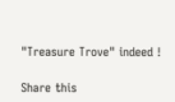"Treasure Trove" indeed !

Share this